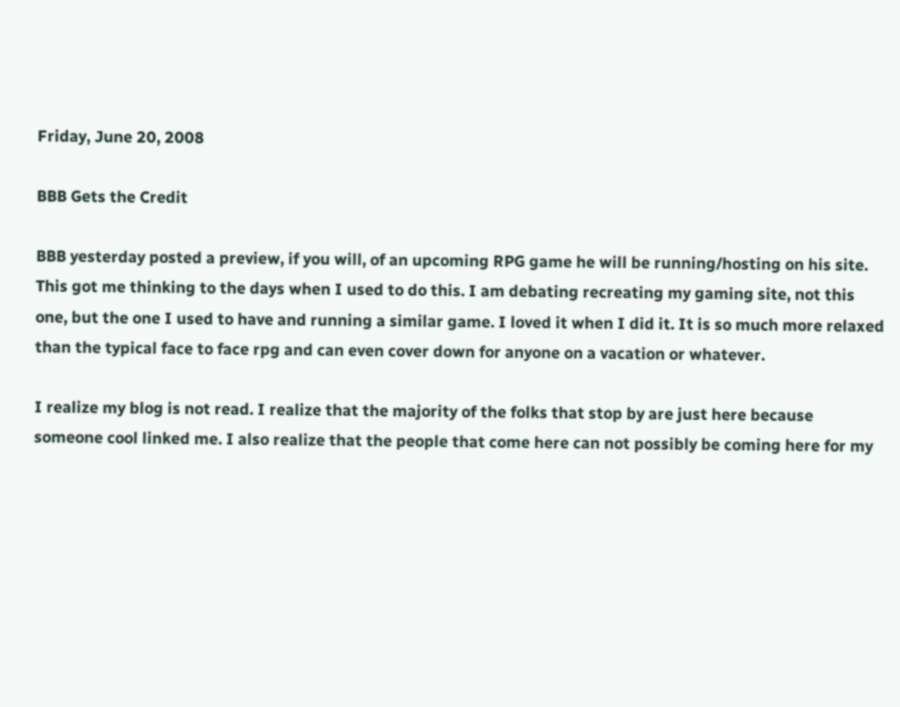Friday, June 20, 2008

BBB Gets the Credit

BBB yesterday posted a preview, if you will, of an upcoming RPG game he will be running/hosting on his site. This got me thinking to the days when I used to do this. I am debating recreating my gaming site, not this one, but the one I used to have and running a similar game. I loved it when I did it. It is so much more relaxed than the typical face to face rpg and can even cover down for anyone on a vacation or whatever.

I realize my blog is not read. I realize that the majority of the folks that stop by are just here because someone cool linked me. I also realize that the people that come here can not possibly be coming here for my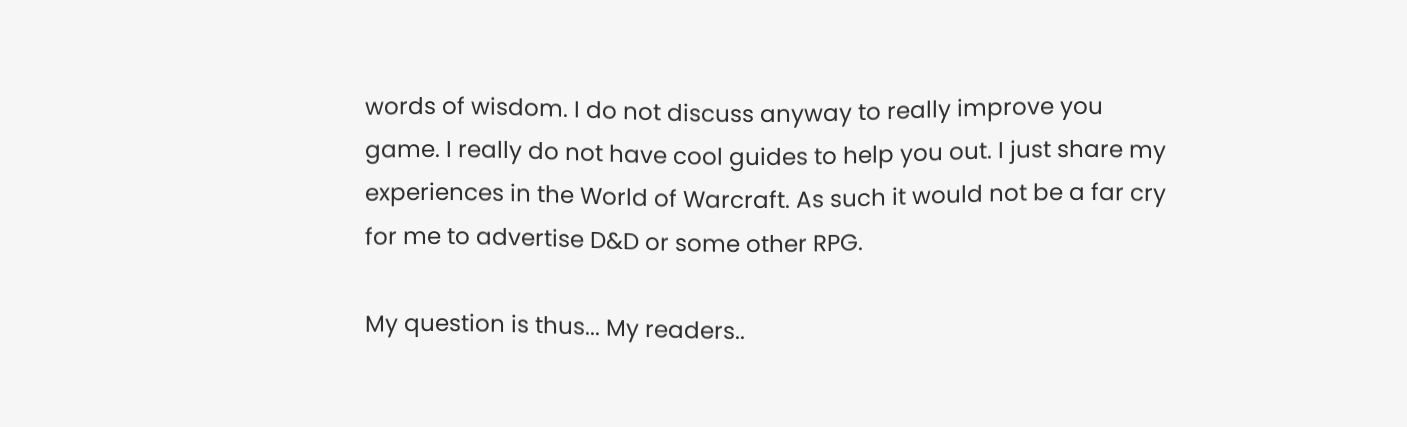words of wisdom. I do not discuss anyway to really improve you game. I really do not have cool guides to help you out. I just share my experiences in the World of Warcraft. As such it would not be a far cry for me to advertise D&D or some other RPG.

My question is thus... My readers..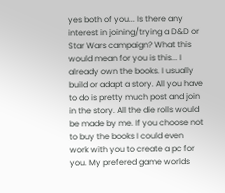yes both of you... Is there any interest in joining/trying a D&D or Star Wars campaign? What this would mean for you is this... I already own the books. I usually build or adapt a story. All you have to do is pretty much post and join in the story. All the die rolls would be made by me. If you choose not to buy the books I could even work with you to create a pc for you. My prefered game worlds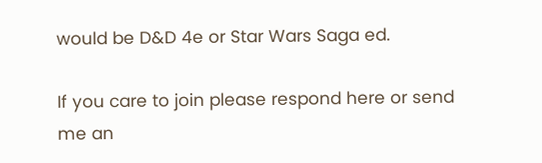would be D&D 4e or Star Wars Saga ed.

If you care to join please respond here or send me an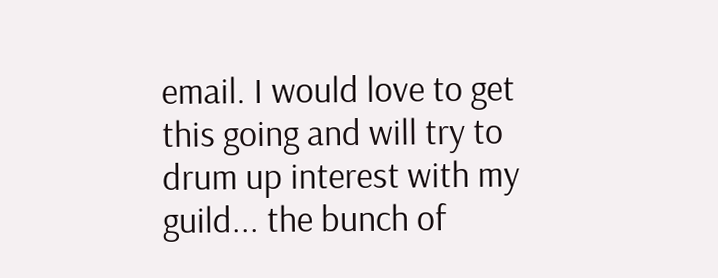email. I would love to get this going and will try to drum up interest with my guild... the bunch of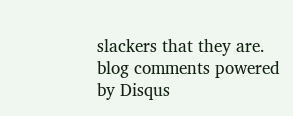slackers that they are.
blog comments powered by Disqus